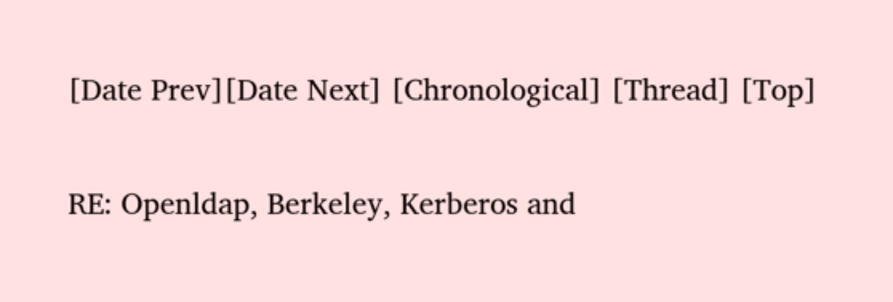[Date Prev][Date Next] [Chronological] [Thread] [Top]

RE: Openldap, Berkeley, Kerberos and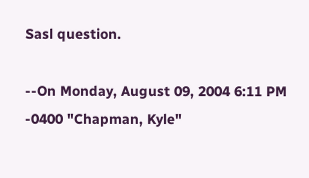Sasl question.

--On Monday, August 09, 2004 6:11 PM -0400 "Chapman, Kyle"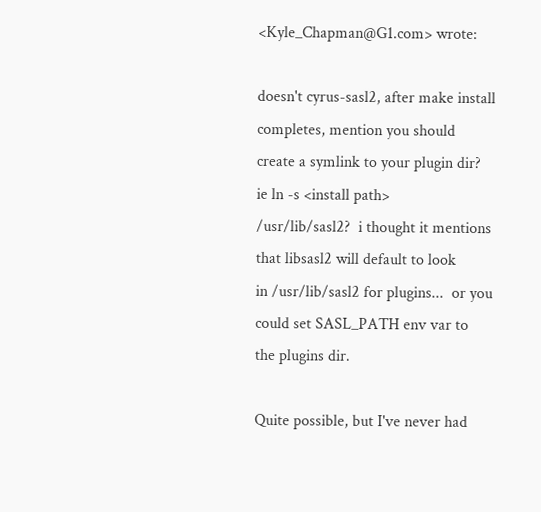<Kyle_Chapman@G1.com> wrote:

doesn't cyrus-sasl2, after make install completes, mention you should
create a symlink to your plugin dir?  ie ln -s <install path>
/usr/lib/sasl2?  i thought it mentions that libsasl2 will default to look
in /usr/lib/sasl2 for plugins...  or you could set SASL_PATH env var to
the plugins dir.

Quite possible, but I've never had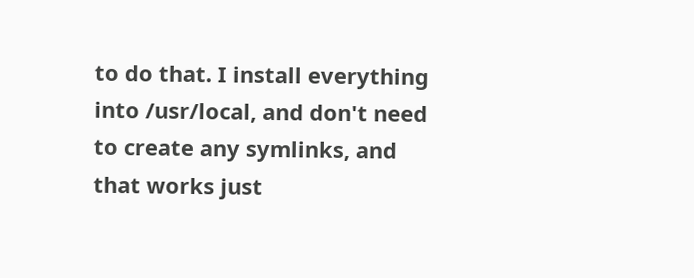to do that. I install everything into /usr/local, and don't need to create any symlinks, and that works just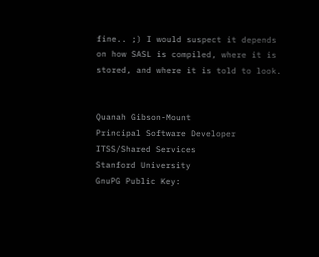fine.. ;) I would suspect it depends on how SASL is compiled, where it is stored, and where it is told to look.


Quanah Gibson-Mount
Principal Software Developer
ITSS/Shared Services
Stanford University
GnuPG Public Key: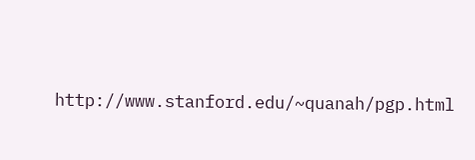http://www.stanford.edu/~quanah/pgp.html